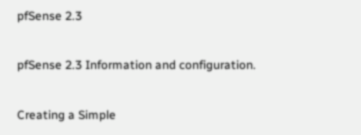pfSense 2.3

pfSense 2.3 Information and configuration.

Creating a Simple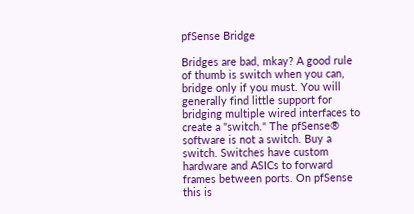pfSense Bridge

Bridges are bad, mkay? A good rule of thumb is switch when you can, bridge only if you must. You will generally find little support for bridging multiple wired interfaces to create a "switch." The pfSense® software is not a switch. Buy a switch. Switches have custom hardware and ASICs to forward frames between ports. On pfSense this is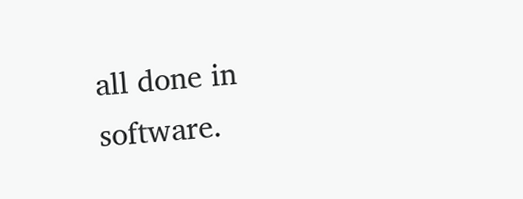all done in software.